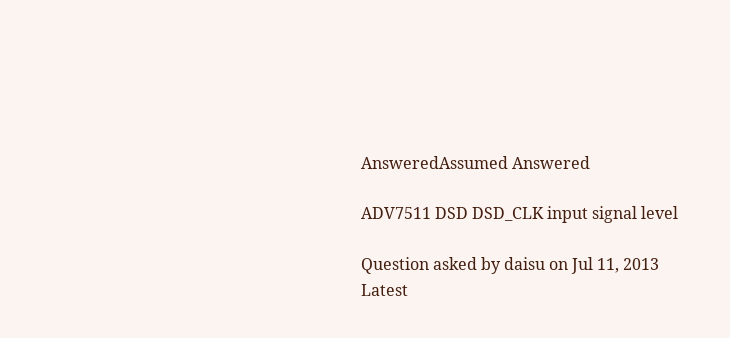AnsweredAssumed Answered

ADV7511 DSD DSD_CLK input signal level

Question asked by daisu on Jul 11, 2013
Latest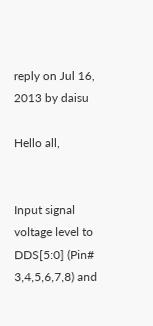reply on Jul 16, 2013 by daisu

Hello all,


Input signal voltage level to DDS[5:0] (Pin# 3,4,5,6,7,8) and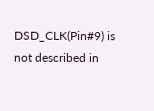DSD_CLK(Pin#9) is not described in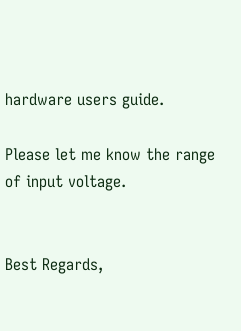hardware users guide.

Please let me know the range of input voltage.


Best Regards,